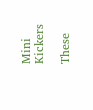Mini Kickers

These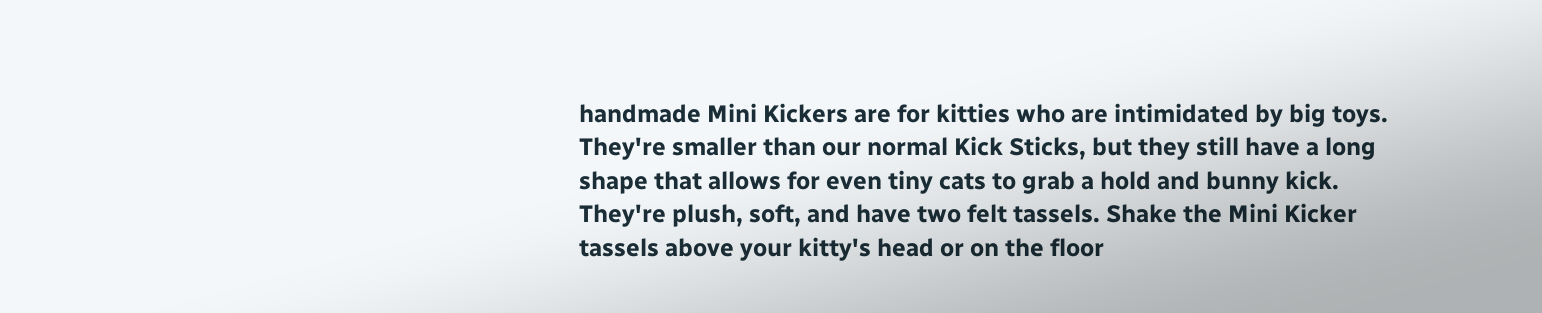handmade Mini Kickers are for kitties who are intimidated by big toys. They're smaller than our normal Kick Sticks, but they still have a long shape that allows for even tiny cats to grab a hold and bunny kick. They're plush, soft, and have two felt tassels. Shake the Mini Kicker tassels above your kitty's head or on the floor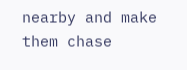nearby and make them chase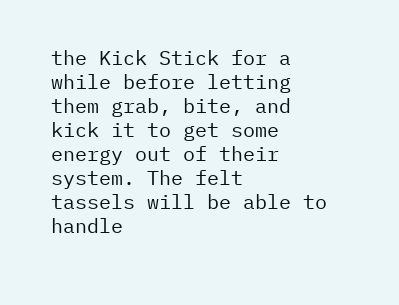the Kick Stick for a while before letting them grab, bite, and kick it to get some energy out of their system. The felt tassels will be able to handle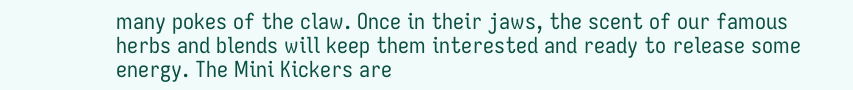many pokes of the claw. Once in their jaws, the scent of our famous herbs and blends will keep them interested and ready to release some energy. The Mini Kickers are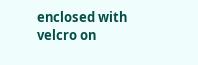enclosed with velcro on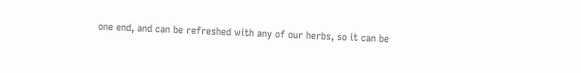one end, and can be refreshed with any of our herbs, so it can be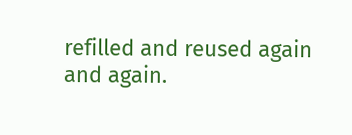refilled and reused again and again.